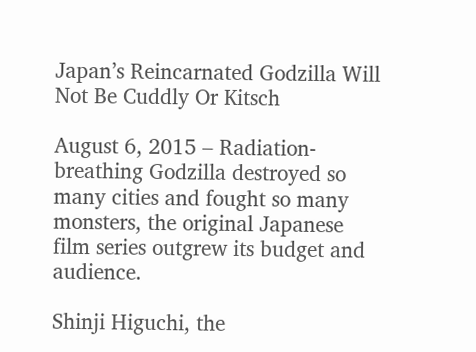Japan’s Reincarnated Godzilla Will Not Be Cuddly Or Kitsch

August 6, 2015 – Radiation-breathing Godzilla destroyed so many cities and fought so many monsters, the original Japanese film series outgrew its budget and audience.

Shinji Higuchi, the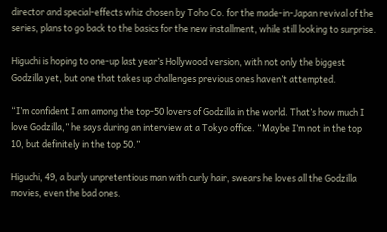director and special-effects whiz chosen by Toho Co. for the made-in-Japan revival of the series, plans to go back to the basics for the new installment, while still looking to surprise.

Higuchi is hoping to one-up last year’s Hollywood version, with not only the biggest Godzilla yet, but one that takes up challenges previous ones haven’t attempted.

“I’m confident I am among the top-50 lovers of Godzilla in the world. That’s how much I love Godzilla,” he says during an interview at a Tokyo office. “Maybe I’m not in the top 10, but definitely in the top 50.”

Higuchi, 49, a burly unpretentious man with curly hair, swears he loves all the Godzilla movies, even the bad ones.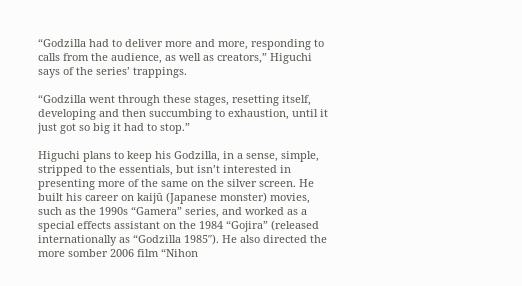“Godzilla had to deliver more and more, responding to calls from the audience, as well as creators,” Higuchi says of the series’ trappings.

“Godzilla went through these stages, resetting itself, developing and then succumbing to exhaustion, until it just got so big it had to stop.”

Higuchi plans to keep his Godzilla, in a sense, simple, stripped to the essentials, but isn’t interested in presenting more of the same on the silver screen. He built his career on kaijū (Japanese monster) movies, such as the 1990s “Gamera” series, and worked as a special effects assistant on the 1984 “Gojira” (released internationally as “Godzilla 1985″). He also directed the more somber 2006 film “Nihon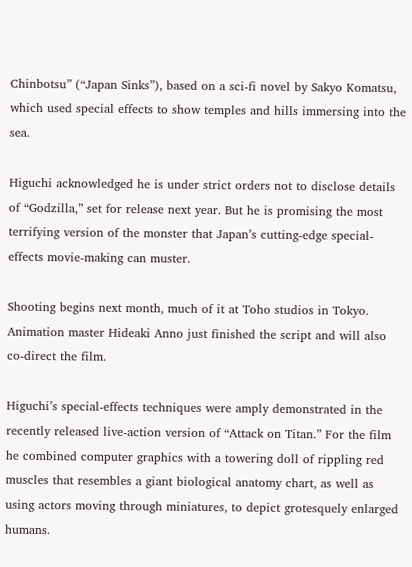Chinbotsu” (“Japan Sinks”), based on a sci-fi novel by Sakyo Komatsu, which used special effects to show temples and hills immersing into the sea.

Higuchi acknowledged he is under strict orders not to disclose details of “Godzilla,” set for release next year. But he is promising the most terrifying version of the monster that Japan’s cutting-edge special-effects movie-making can muster.

Shooting begins next month, much of it at Toho studios in Tokyo. Animation master Hideaki Anno just finished the script and will also co-direct the film.

Higuchi’s special-effects techniques were amply demonstrated in the recently released live-action version of “Attack on Titan.” For the film he combined computer graphics with a towering doll of rippling red muscles that resembles a giant biological anatomy chart, as well as using actors moving through miniatures, to depict grotesquely enlarged humans.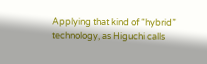Applying that kind of “hybrid” technology, as Higuchi calls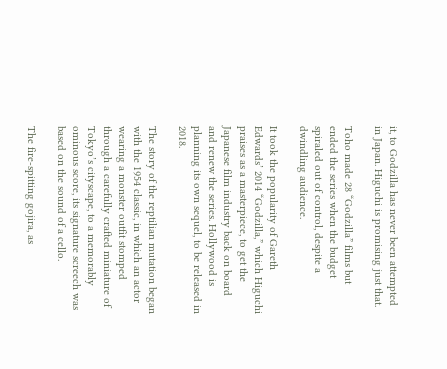it, to Godzilla has never been attempted in Japan. Higuchi is promising just that.

Toho made 28 “Godzilla” films but ended the series when the budget spiraled out of control, despite a dwindling audience.

It took the popularity of Gareth Edwards’ 2014 “Godzilla,” which Higuchi praises as a masterpiece, to get the Japanese film industry back on board and renew the series. Hollywood is planning its own sequel, to be released in 2018.

The story of the reptilian mutation began with the 1954 classic, in which an actor wearing a monster outfit stomped through a carefully crafted miniature of Tokyo’s cityscape, to a memorably ominous score, its signature screech was based on the sound of a cello.

The fire-spitting gojira, as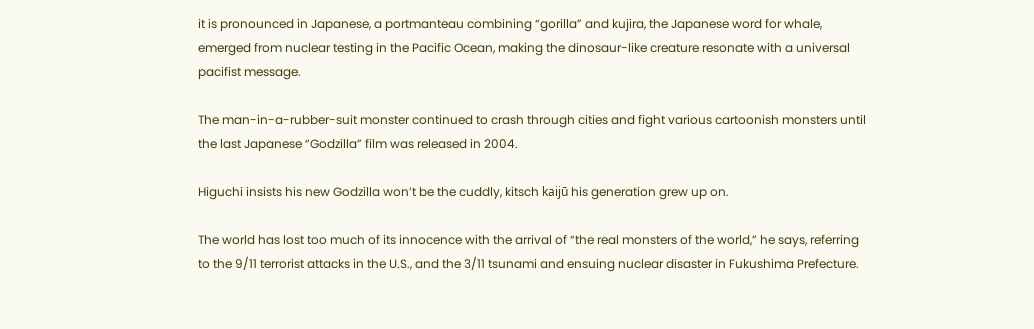it is pronounced in Japanese, a portmanteau combining “gorilla” and kujira, the Japanese word for whale, emerged from nuclear testing in the Pacific Ocean, making the dinosaur-like creature resonate with a universal pacifist message.

The man-in-a-rubber-suit monster continued to crash through cities and fight various cartoonish monsters until the last Japanese “Godzilla” film was released in 2004.

Higuchi insists his new Godzilla won’t be the cuddly, kitsch kaijū his generation grew up on.

The world has lost too much of its innocence with the arrival of “the real monsters of the world,” he says, referring to the 9/11 terrorist attacks in the U.S., and the 3/11 tsunami and ensuing nuclear disaster in Fukushima Prefecture.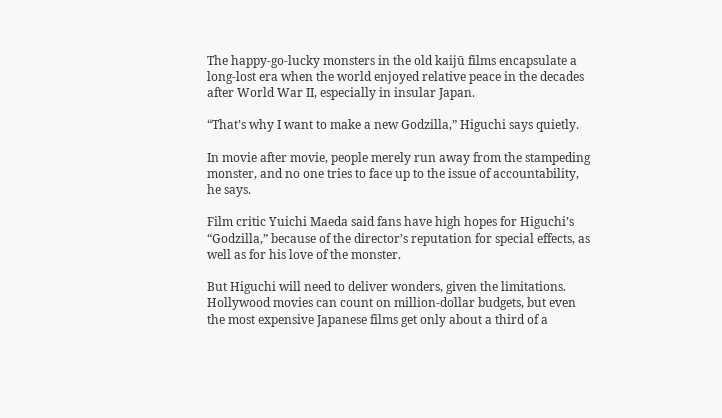The happy-go-lucky monsters in the old kaijū films encapsulate a long-lost era when the world enjoyed relative peace in the decades after World War II, especially in insular Japan.

“That’s why I want to make a new Godzilla,” Higuchi says quietly.

In movie after movie, people merely run away from the stampeding monster, and no one tries to face up to the issue of accountability, he says.

Film critic Yuichi Maeda said fans have high hopes for Higuchi’s “Godzilla,” because of the director’s reputation for special effects, as well as for his love of the monster.

But Higuchi will need to deliver wonders, given the limitations. Hollywood movies can count on million-dollar budgets, but even the most expensive Japanese films get only about a third of a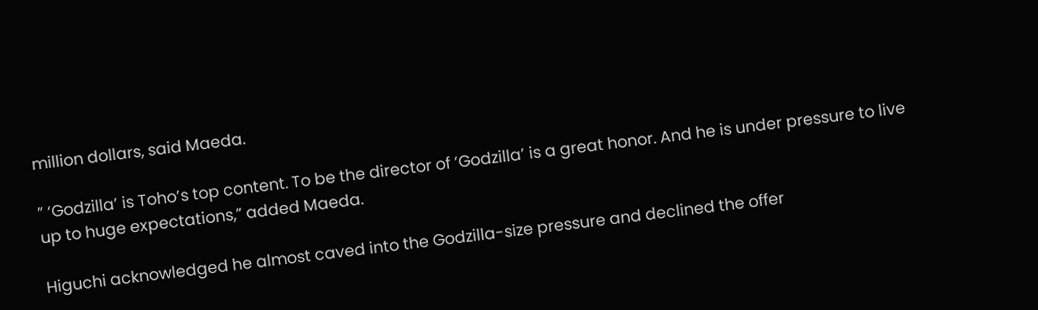million dollars, said Maeda.

” ‘Godzilla’ is Toho’s top content. To be the director of ‘Godzilla’ is a great honor. And he is under pressure to live up to huge expectations,” added Maeda.

Higuchi acknowledged he almost caved into the Godzilla-size pressure and declined the offer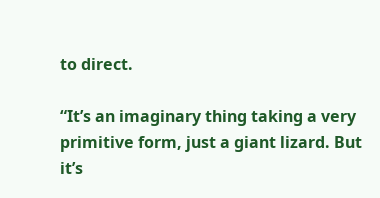to direct.

“It’s an imaginary thing taking a very primitive form, just a giant lizard. But it’s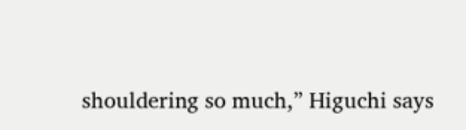shouldering so much,” Higuchi says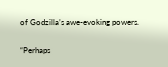of Godzilla’s awe-evoking powers.

“Perhaps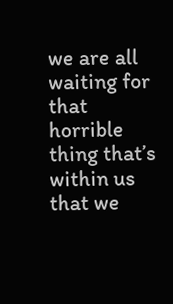we are all waiting for that horrible thing that’s within us that we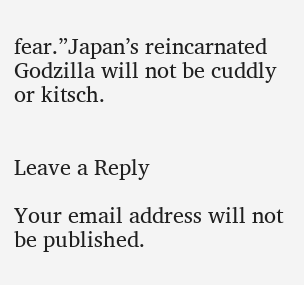fear.”Japan’s reincarnated Godzilla will not be cuddly or kitsch.


Leave a Reply

Your email address will not be published.